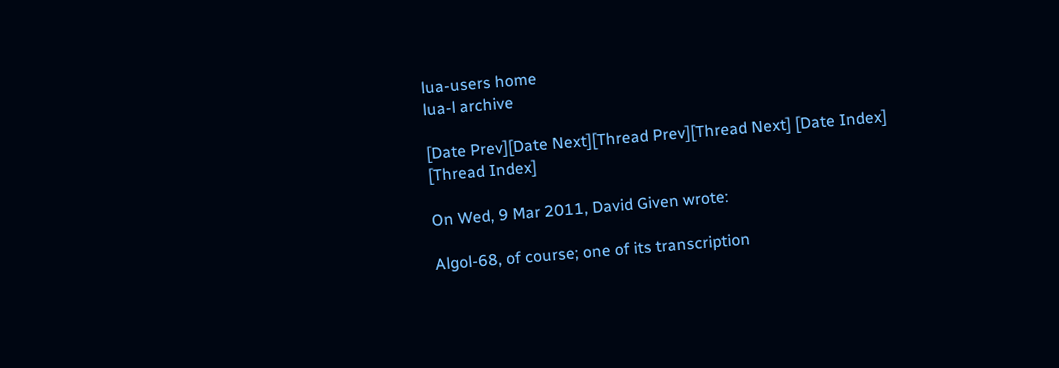lua-users home
lua-l archive

[Date Prev][Date Next][Thread Prev][Thread Next] [Date Index] [Thread Index]

On Wed, 9 Mar 2011, David Given wrote:

Algol-68, of course; one of its transcription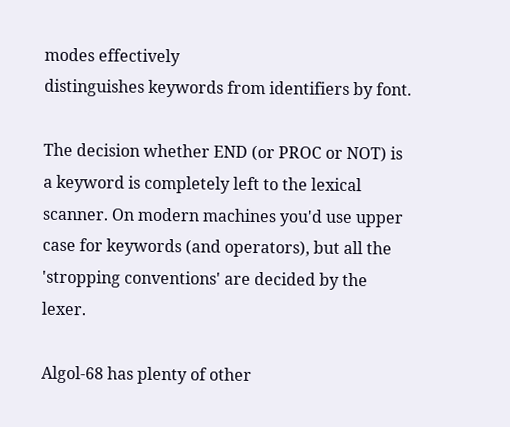modes effectively
distinguishes keywords from identifiers by font.

The decision whether END (or PROC or NOT) is a keyword is completely left to the lexical scanner. On modern machines you'd use upper case for keywords (and operators), but all the 'stropping conventions' are decided by the lexer.

Algol-68 has plenty of other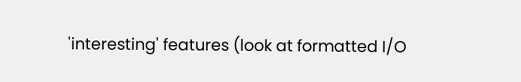'interesting' features (look at formatted I/O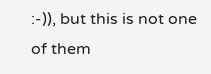:-)), but this is not one of them